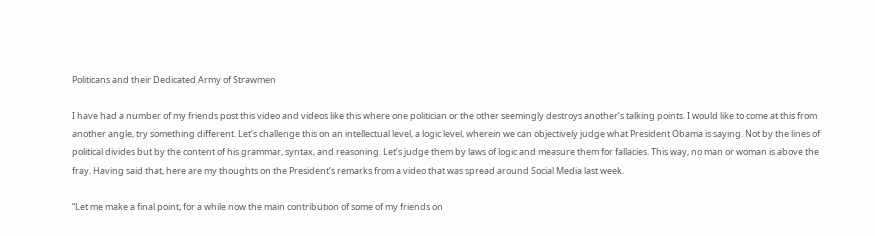Politicans and their Dedicated Army of Strawmen

I have had a number of my friends post this video and videos like this where one politician or the other seemingly destroys another’s talking points. I would like to come at this from another angle, try something different. Let’s challenge this on an intellectual level, a logic level, wherein we can objectively judge what President Obama is saying. Not by the lines of political divides but by the content of his grammar, syntax, and reasoning. Let’s judge them by laws of logic and measure them for fallacies. This way, no man or woman is above the fray. Having said that, here are my thoughts on the President’s remarks from a video that was spread around Social Media last week.

“Let me make a final point, for a while now the main contribution of some of my friends on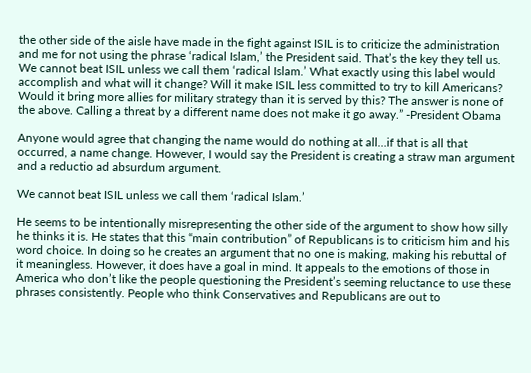the other side of the aisle have made in the fight against ISIL is to criticize the administration and me for not using the phrase ‘radical Islam,’ the President said. That’s the key they tell us. We cannot beat ISIL unless we call them ‘radical Islam.’ What exactly using this label would accomplish and what will it change? Will it make ISIL less committed to try to kill Americans? Would it bring more allies for military strategy than it is served by this? The answer is none of the above. Calling a threat by a different name does not make it go away.” -President Obama

Anyone would agree that changing the name would do nothing at all…if that is all that occurred, a name change. However, I would say the President is creating a straw man argument and a reductio ad absurdum argument.

We cannot beat ISIL unless we call them ‘radical Islam.’

He seems to be intentionally misrepresenting the other side of the argument to show how silly he thinks it is. He states that this “main contribution” of Republicans is to criticism him and his word choice. In doing so he creates an argument that no one is making, making his rebuttal of it meaningless. However, it does have a goal in mind. It appeals to the emotions of those in America who don’t like the people questioning the President’s seeming reluctance to use these phrases consistently. People who think Conservatives and Republicans are out to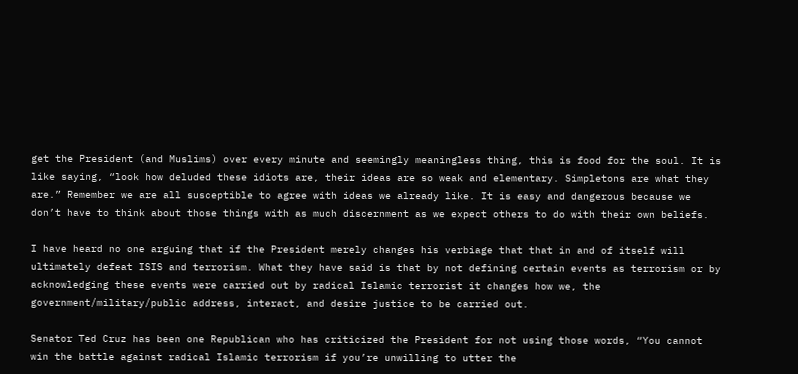get the President (and Muslims) over every minute and seemingly meaningless thing, this is food for the soul. It is like saying, “look how deluded these idiots are, their ideas are so weak and elementary. Simpletons are what they are.” Remember we are all susceptible to agree with ideas we already like. It is easy and dangerous because we don’t have to think about those things with as much discernment as we expect others to do with their own beliefs.

I have heard no one arguing that if the President merely changes his verbiage that that in and of itself will ultimately defeat ISIS and terrorism. What they have said is that by not defining certain events as terrorism or by acknowledging these events were carried out by radical Islamic terrorist it changes how we, the government/military/public address, interact, and desire justice to be carried out.

Senator Ted Cruz has been one Republican who has criticized the President for not using those words, “You cannot win the battle against radical Islamic terrorism if you’re unwilling to utter the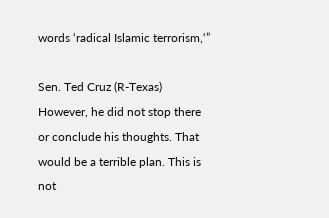words ‘radical Islamic terrorism,‘”

Sen. Ted Cruz (R-Texas) However, he did not stop there or conclude his thoughts. That would be a terrible plan. This is not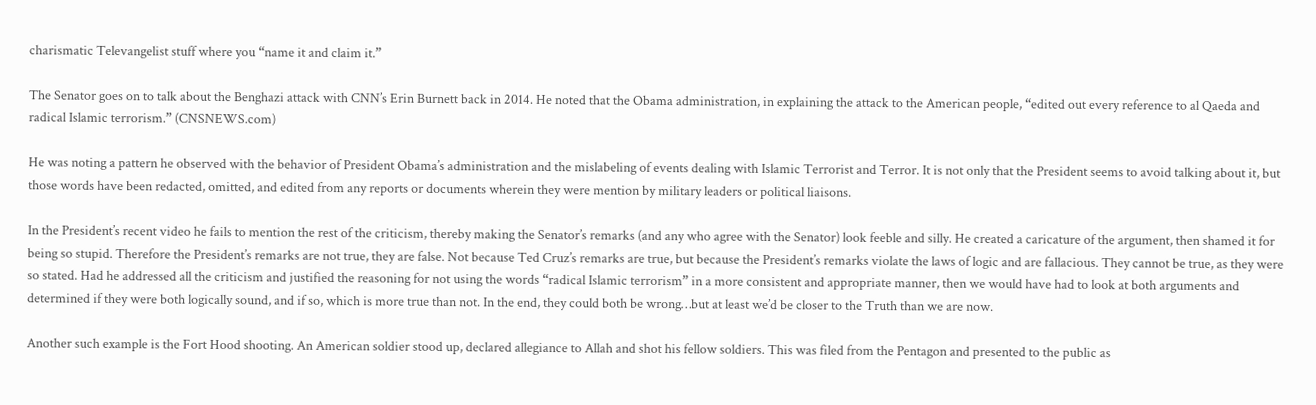charismatic Televangelist stuff where you “name it and claim it.”

The Senator goes on to talk about the Benghazi attack with CNN’s Erin Burnett back in 2014. He noted that the Obama administration, in explaining the attack to the American people, “edited out every reference to al Qaeda and radical Islamic terrorism.” (CNSNEWS.com)

He was noting a pattern he observed with the behavior of President Obama’s administration and the mislabeling of events dealing with Islamic Terrorist and Terror. It is not only that the President seems to avoid talking about it, but those words have been redacted, omitted, and edited from any reports or documents wherein they were mention by military leaders or political liaisons.

In the President’s recent video he fails to mention the rest of the criticism, thereby making the Senator’s remarks (and any who agree with the Senator) look feeble and silly. He created a caricature of the argument, then shamed it for being so stupid. Therefore the President’s remarks are not true, they are false. Not because Ted Cruz’s remarks are true, but because the President’s remarks violate the laws of logic and are fallacious. They cannot be true, as they were so stated. Had he addressed all the criticism and justified the reasoning for not using the words “radical Islamic terrorism” in a more consistent and appropriate manner, then we would have had to look at both arguments and determined if they were both logically sound, and if so, which is more true than not. In the end, they could both be wrong…but at least we’d be closer to the Truth than we are now.

Another such example is the Fort Hood shooting. An American soldier stood up, declared allegiance to Allah and shot his fellow soldiers. This was filed from the Pentagon and presented to the public as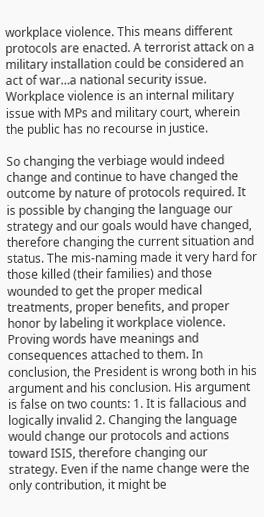workplace violence. This means different protocols are enacted. A terrorist attack on a military installation could be considered an act of war…a national security issue. Workplace violence is an internal military issue with MPs and military court, wherein the public has no recourse in justice.

So changing the verbiage would indeed change and continue to have changed the outcome by nature of protocols required. It is possible by changing the language our strategy and our goals would have changed, therefore changing the current situation and status. The mis-naming made it very hard for those killed (their families) and those wounded to get the proper medical treatments, proper benefits, and proper honor by labeling it workplace violence. Proving words have meanings and consequences attached to them. In conclusion, the President is wrong both in his argument and his conclusion. His argument is false on two counts: 1. It is fallacious and logically invalid 2. Changing the language would change our protocols and actions toward ISIS, therefore changing our strategy. Even if the name change were the only contribution, it might be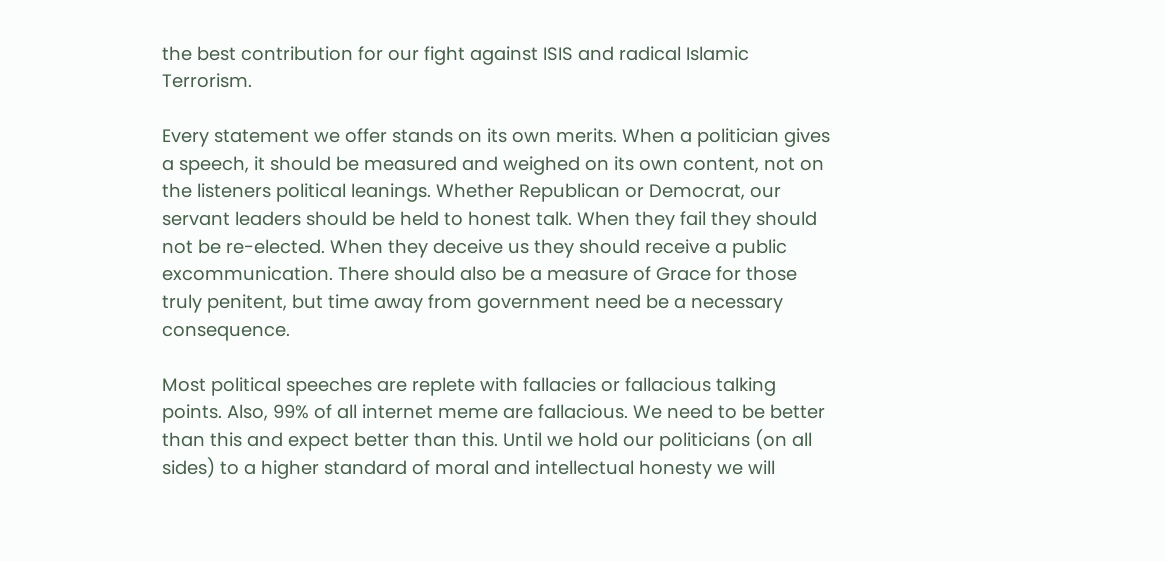the best contribution for our fight against ISIS and radical Islamic Terrorism.

Every statement we offer stands on its own merits. When a politician gives a speech, it should be measured and weighed on its own content, not on the listeners political leanings. Whether Republican or Democrat, our servant leaders should be held to honest talk. When they fail they should not be re-elected. When they deceive us they should receive a public excommunication. There should also be a measure of Grace for those truly penitent, but time away from government need be a necessary consequence.

Most political speeches are replete with fallacies or fallacious talking points. Also, 99% of all internet meme are fallacious. We need to be better than this and expect better than this. Until we hold our politicians (on all sides) to a higher standard of moral and intellectual honesty we will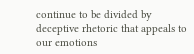continue to be divided by deceptive rhetoric that appeals to our emotions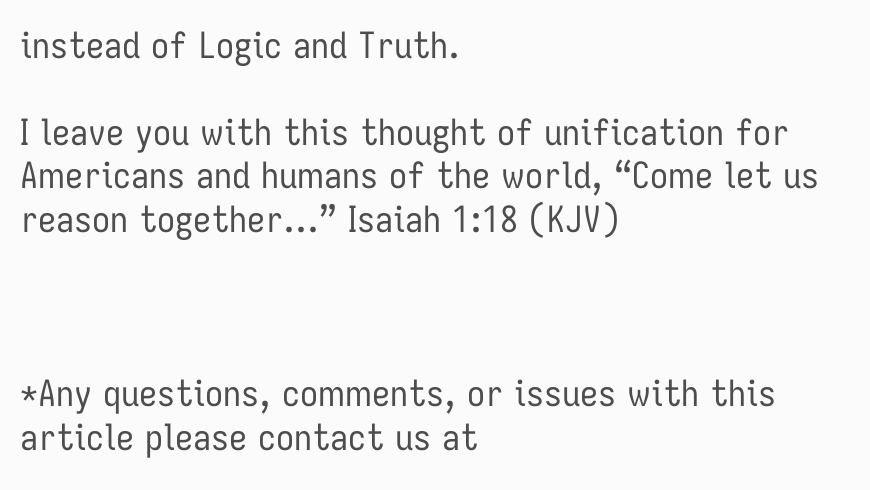instead of Logic and Truth.

I leave you with this thought of unification for Americans and humans of the world, “Come let us reason together…” Isaiah 1:18 (KJV)



*Any questions, comments, or issues with this article please contact us at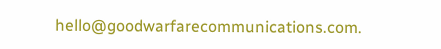hello@goodwarfarecommunications.com.